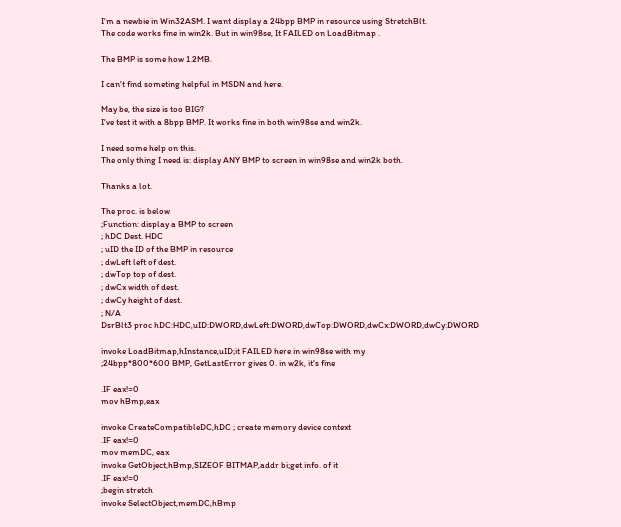I'm a newbie in Win32ASM. I want display a 24bpp BMP in resource using StretchBlt.
The code works fine in win2k. But in win98se, It FAILED on LoadBitmap .

The BMP is some how 1.2MB.

I can't find someting helpful in MSDN and here.

May be, the size is too BIG?
I've test it with a 8bpp BMP. It works fine in both win98se and win2k.

I need some help on this.
The only thing I need is: display ANY BMP to screen in win98se and win2k both.

Thanks a lot.

The proc. is below
;Function: display a BMP to screen
; hDC Dest. HDC
; uID the ID of the BMP in resource
; dwLeft left of dest.
; dwTop top of dest.
; dwCx width of dest.
; dwCy height of dest.
; N/A
DsrBlt3 proc hDC:HDC,uID:DWORD,dwLeft:DWORD,dwTop:DWORD,dwCx:DWORD,dwCy:DWORD

invoke LoadBitmap,hInstance,uID;it FAILED here in win98se with my
;24bpp*800*600 BMP, GetLastError gives 0. in w2k, it's fine

.IF eax!=0
mov hBmp,eax

invoke CreateCompatibleDC,hDC ; create memory device context
.IF eax!=0
mov memDC, eax
invoke GetObject,hBmp,SIZEOF BITMAP,addr bi;get info. of it
.IF eax!=0
;begin stretch
invoke SelectObject,memDC,hBmp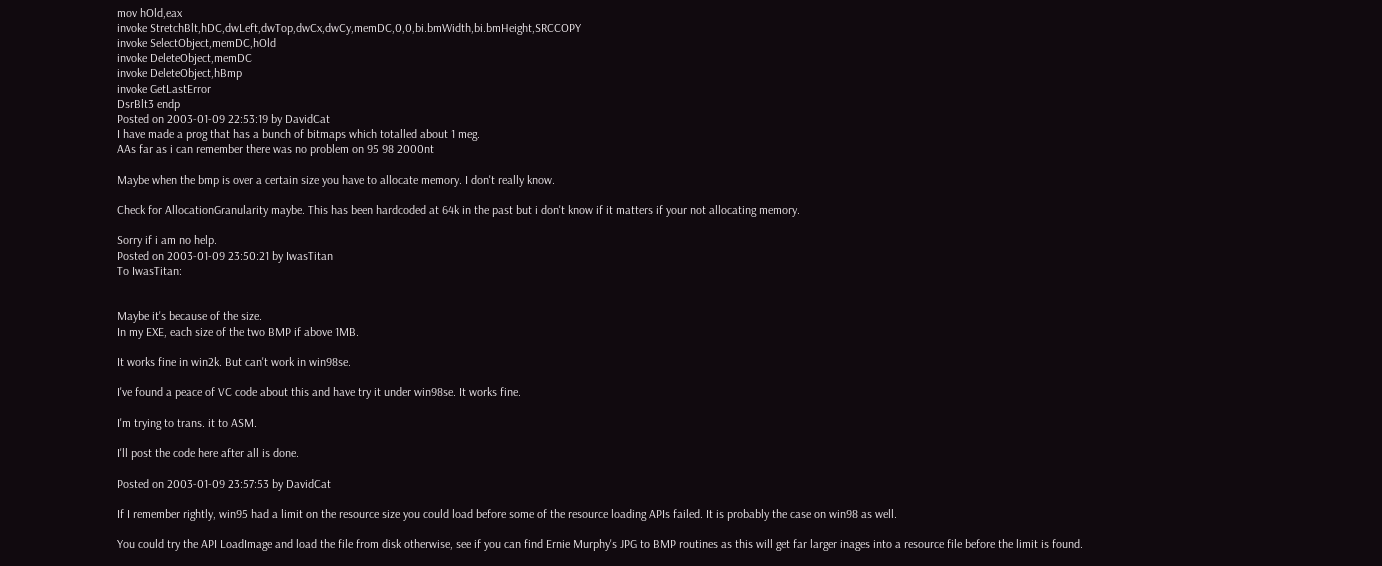mov hOld,eax
invoke StretchBlt,hDC,dwLeft,dwTop,dwCx,dwCy,memDC,0,0,bi.bmWidth,bi.bmHeight,SRCCOPY
invoke SelectObject,memDC,hOld
invoke DeleteObject,memDC
invoke DeleteObject,hBmp
invoke GetLastError
DsrBlt3 endp
Posted on 2003-01-09 22:53:19 by DavidCat
I have made a prog that has a bunch of bitmaps which totalled about 1 meg.
AAs far as i can remember there was no problem on 95 98 2000nt

Maybe when the bmp is over a certain size you have to allocate memory. I don't really know.

Check for AllocationGranularity maybe. This has been hardcoded at 64k in the past but i don't know if it matters if your not allocating memory.

Sorry if i am no help.
Posted on 2003-01-09 23:50:21 by IwasTitan
To IwasTitan:


Maybe it's because of the size.
In my EXE, each size of the two BMP if above 1MB.

It works fine in win2k. But can't work in win98se.

I've found a peace of VC code about this and have try it under win98se. It works fine.

I'm trying to trans. it to ASM.

I'll post the code here after all is done.

Posted on 2003-01-09 23:57:53 by DavidCat

If I remember rightly, win95 had a limit on the resource size you could load before some of the resource loading APIs failed. It is probably the case on win98 as well.

You could try the API LoadImage and load the file from disk otherwise, see if you can find Ernie Murphy's JPG to BMP routines as this will get far larger inages into a resource file before the limit is found.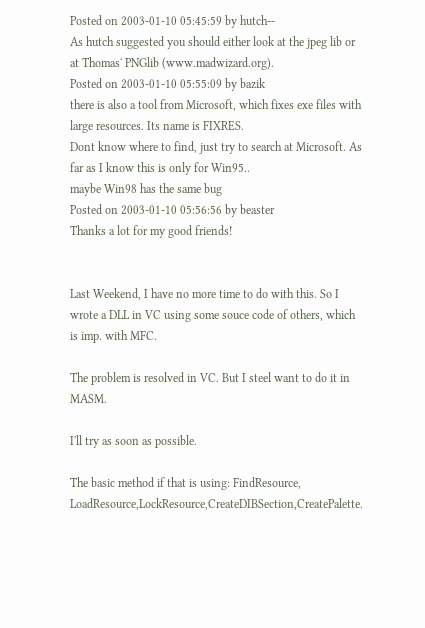Posted on 2003-01-10 05:45:59 by hutch--
As hutch suggested you should either look at the jpeg lib or at Thomas' PNGlib (www.madwizard.org).
Posted on 2003-01-10 05:55:09 by bazik
there is also a tool from Microsoft, which fixes exe files with large resources. Its name is FIXRES.
Dont know where to find, just try to search at Microsoft. As far as I know this is only for Win95..
maybe Win98 has the same bug
Posted on 2003-01-10 05:56:56 by beaster
Thanks a lot for my good friends!


Last Weekend, I have no more time to do with this. So I wrote a DLL in VC using some souce code of others, which is imp. with MFC.

The problem is resolved in VC. But I steel want to do it in MASM.

I'll try as soon as possible.

The basic method if that is using: FindResource, LoadResource,LockResource,CreateDIBSection,CreatePalette.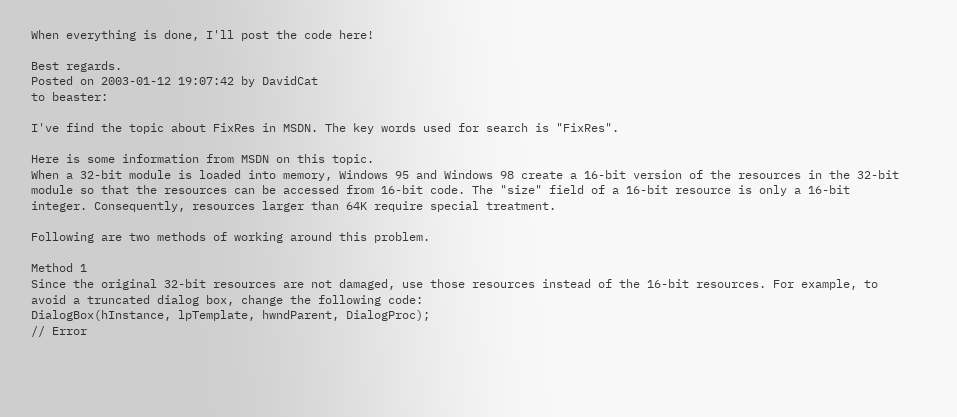When everything is done, I'll post the code here!

Best regards.
Posted on 2003-01-12 19:07:42 by DavidCat
to beaster:

I've find the topic about FixRes in MSDN. The key words used for search is "FixRes".

Here is some information from MSDN on this topic.
When a 32-bit module is loaded into memory, Windows 95 and Windows 98 create a 16-bit version of the resources in the 32-bit module so that the resources can be accessed from 16-bit code. The "size" field of a 16-bit resource is only a 16-bit integer. Consequently, resources larger than 64K require special treatment.

Following are two methods of working around this problem.

Method 1
Since the original 32-bit resources are not damaged, use those resources instead of the 16-bit resources. For example, to avoid a truncated dialog box, change the following code:
DialogBox(hInstance, lpTemplate, hwndParent, DialogProc);
// Error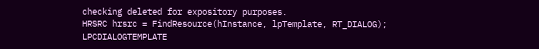checking deleted for expository purposes.
HRSRC hrsrc = FindResource(hInstance, lpTemplate, RT_DIALOG);
LPCDIALOGTEMPLATE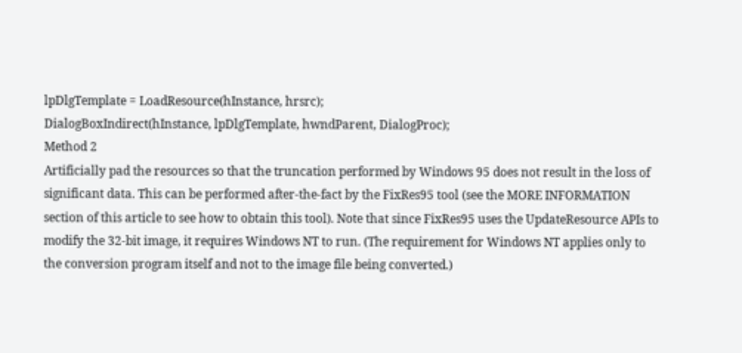lpDlgTemplate = LoadResource(hInstance, hrsrc);
DialogBoxIndirect(hInstance, lpDlgTemplate, hwndParent, DialogProc);
Method 2
Artificially pad the resources so that the truncation performed by Windows 95 does not result in the loss of significant data. This can be performed after-the-fact by the FixRes95 tool (see the MORE INFORMATION section of this article to see how to obtain this tool). Note that since FixRes95 uses the UpdateResource APIs to modify the 32-bit image, it requires Windows NT to run. (The requirement for Windows NT applies only to the conversion program itself and not to the image file being converted.)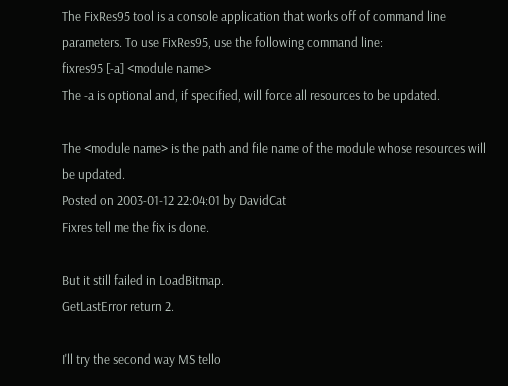The FixRes95 tool is a console application that works off of command line parameters. To use FixRes95, use the following command line:
fixres95 [-a] <module name>
The -a is optional and, if specified, will force all resources to be updated.

The <module name> is the path and file name of the module whose resources will be updated.
Posted on 2003-01-12 22:04:01 by DavidCat
Fixres tell me the fix is done.

But it still failed in LoadBitmap.
GetLastError return 2.

I'll try the second way MS tello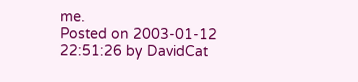me.
Posted on 2003-01-12 22:51:26 by DavidCat